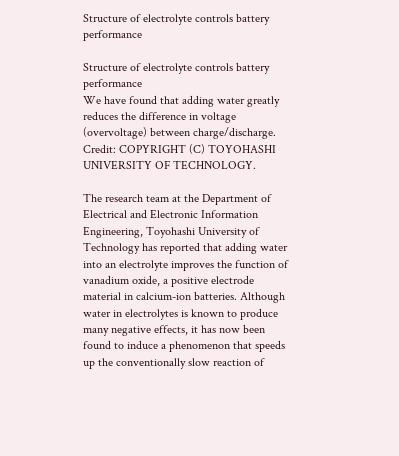Structure of electrolyte controls battery performance

Structure of electrolyte controls battery performance
We have found that adding water greatly reduces the difference in voltage (overvoltage) between charge/discharge. Credit: COPYRIGHT (C) TOYOHASHI UNIVERSITY OF TECHNOLOGY.

The research team at the Department of Electrical and Electronic Information Engineering, Toyohashi University of Technology has reported that adding water into an electrolyte improves the function of vanadium oxide, a positive electrode material in calcium-ion batteries. Although water in electrolytes is known to produce many negative effects, it has now been found to induce a phenomenon that speeds up the conventionally slow reaction of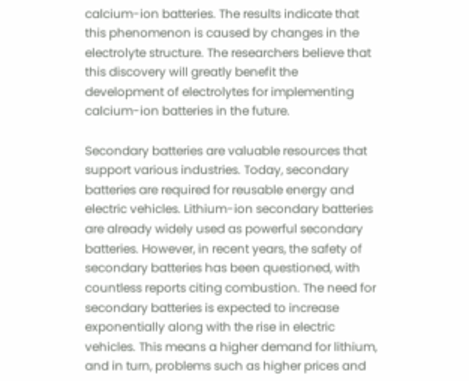calcium-ion batteries. The results indicate that this phenomenon is caused by changes in the electrolyte structure. The researchers believe that this discovery will greatly benefit the development of electrolytes for implementing calcium-ion batteries in the future.

Secondary batteries are valuable resources that support various industries. Today, secondary batteries are required for reusable energy and electric vehicles. Lithium-ion secondary batteries are already widely used as powerful secondary batteries. However, in recent years, the safety of secondary batteries has been questioned, with countless reports citing combustion. The need for secondary batteries is expected to increase exponentially along with the rise in electric vehicles. This means a higher demand for lithium, and in turn, problems such as higher prices and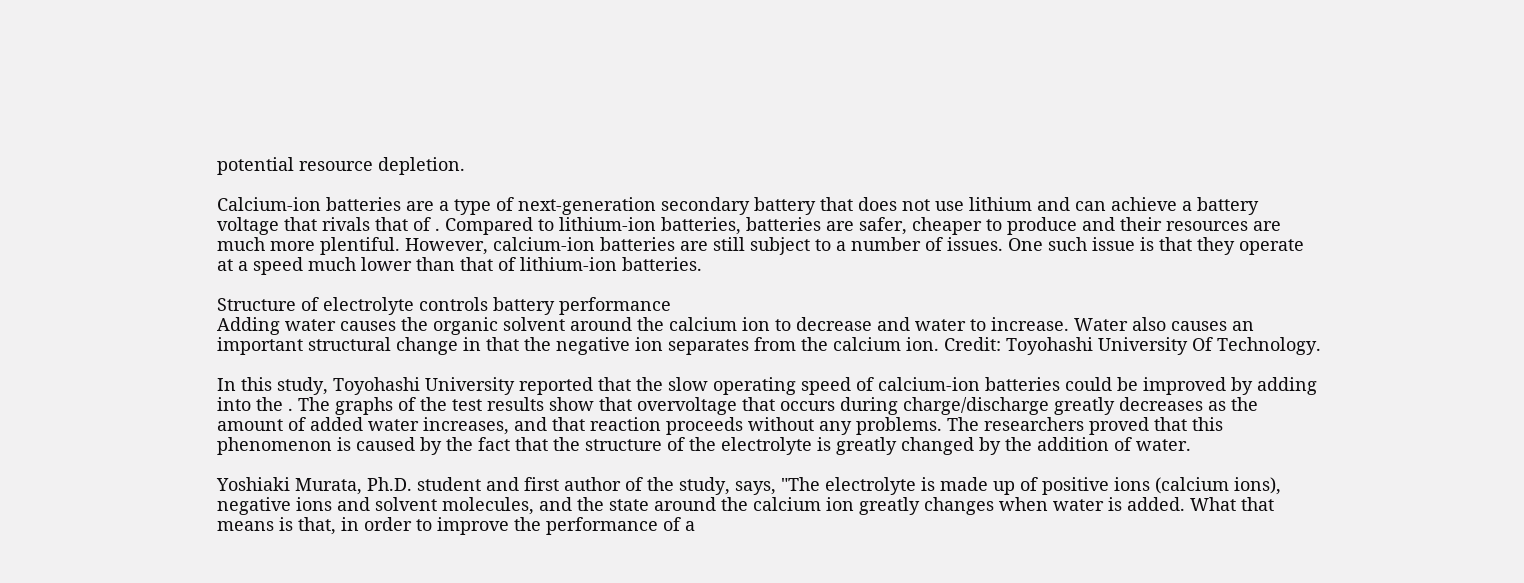potential resource depletion.

Calcium-ion batteries are a type of next-generation secondary battery that does not use lithium and can achieve a battery voltage that rivals that of . Compared to lithium-ion batteries, batteries are safer, cheaper to produce and their resources are much more plentiful. However, calcium-ion batteries are still subject to a number of issues. One such issue is that they operate at a speed much lower than that of lithium-ion batteries.

Structure of electrolyte controls battery performance
Adding water causes the organic solvent around the calcium ion to decrease and water to increase. Water also causes an important structural change in that the negative ion separates from the calcium ion. Credit: Toyohashi University Of Technology.

In this study, Toyohashi University reported that the slow operating speed of calcium-ion batteries could be improved by adding into the . The graphs of the test results show that overvoltage that occurs during charge/discharge greatly decreases as the amount of added water increases, and that reaction proceeds without any problems. The researchers proved that this phenomenon is caused by the fact that the structure of the electrolyte is greatly changed by the addition of water.

Yoshiaki Murata, Ph.D. student and first author of the study, says, "The electrolyte is made up of positive ions (calcium ions), negative ions and solvent molecules, and the state around the calcium ion greatly changes when water is added. What that means is that, in order to improve the performance of a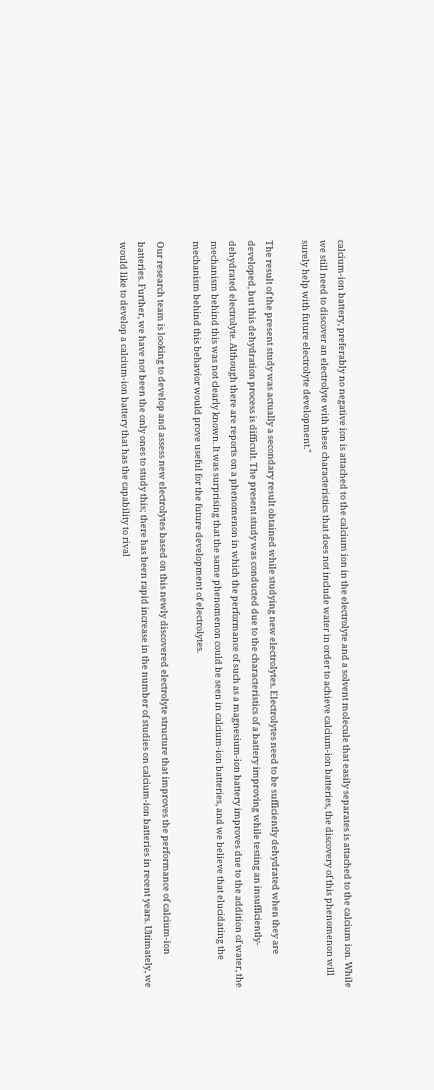calcium-ion battery, preferably no negative ion is attached to the calcium ion in the electrolyte and a solvent molecule that easily separates is attached to the calcium ion. While we still need to discover an electrolyte with these characteristics that does not include water in order to achieve calcium-ion batteries, the discovery of this phenomenon will surely help with future electrolyte development."

The result of the present study was actually a secondary result obtained while studying new electrolytes. Electrolytes need to be sufficiently dehydrated when they are developed, but this dehydration process is difficult. The present study was conducted due to the characteristics of a battery improving while testing an insufficiently-dehydrated electrolyte. Although there are reports on a phenomenon in which the performance of such as a magnesium-ion battery improves due to the addition of water, the mechanism behind this was not clearly known. It was surprising that the same phenomenon could be seen in calcium-ion batteries, and we believe that elucidating the mechanism behind this behavior would prove useful for the future development of electrolytes.

Our research team is looking to develop and assess new electrolytes based on this newly discovered electrolyte structure that improves the performance of calcium-ion batteries. Further, we have not been the only ones to study this; there has been rapid increase in the number of studies on calcium-ion batteries in recent years. Ultimately, we would like to develop a calcium-ion battery that has the capability to rival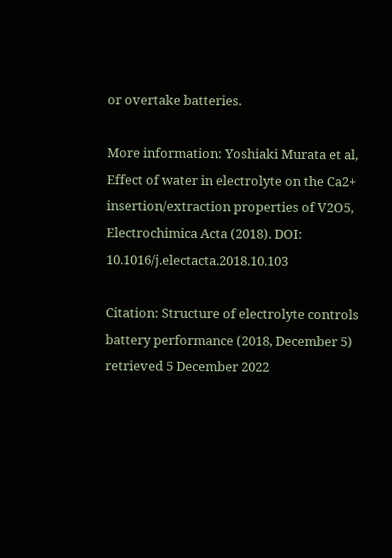or overtake batteries.

More information: Yoshiaki Murata et al, Effect of water in electrolyte on the Ca2+ insertion/extraction properties of V2O5, Electrochimica Acta (2018). DOI: 10.1016/j.electacta.2018.10.103

Citation: Structure of electrolyte controls battery performance (2018, December 5) retrieved 5 December 2022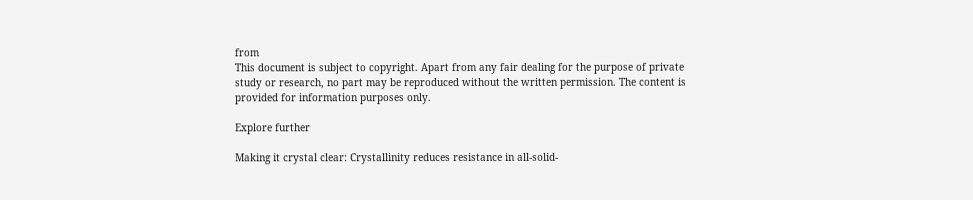from
This document is subject to copyright. Apart from any fair dealing for the purpose of private study or research, no part may be reproduced without the written permission. The content is provided for information purposes only.

Explore further

Making it crystal clear: Crystallinity reduces resistance in all-solid-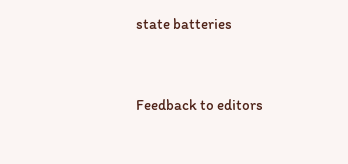state batteries


Feedback to editors